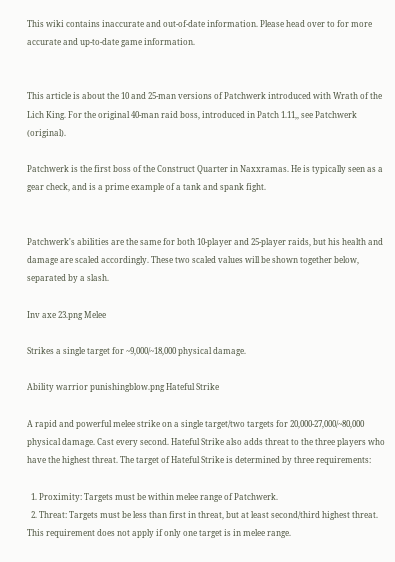This wiki contains inaccurate and out-of-date information. Please head over to for more accurate and up-to-date game information.


This article is about the 10 and 25-man versions of Patchwerk introduced with Wrath of the Lich King. For the original 40-man raid boss, introduced in Patch 1.11,, see Patchwerk (original).

Patchwerk is the first boss of the Construct Quarter in Naxxramas. He is typically seen as a gear check, and is a prime example of a tank and spank fight.


Patchwerk's abilities are the same for both 10-player and 25-player raids, but his health and damage are scaled accordingly. These two scaled values will be shown together below, separated by a slash.

Inv axe 23.png Melee

Strikes a single target for ~9,000/~18,000 physical damage.

Ability warrior punishingblow.png Hateful Strike

A rapid and powerful melee strike on a single target/two targets for 20,000-27,000/~80,000 physical damage. Cast every second. Hateful Strike also adds threat to the three players who have the highest threat. The target of Hateful Strike is determined by three requirements:

  1. Proximity: Targets must be within melee range of Patchwerk.
  2. Threat: Targets must be less than first in threat, but at least second/third highest threat. This requirement does not apply if only one target is in melee range.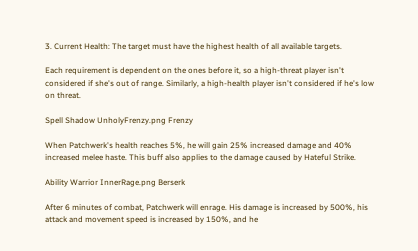3. Current Health: The target must have the highest health of all available targets.

Each requirement is dependent on the ones before it, so a high-threat player isn't considered if she's out of range. Similarly, a high-health player isn't considered if he's low on threat.

Spell Shadow UnholyFrenzy.png Frenzy

When Patchwerk's health reaches 5%, he will gain 25% increased damage and 40% increased melee haste. This buff also applies to the damage caused by Hateful Strike.

Ability Warrior InnerRage.png Berserk

After 6 minutes of combat, Patchwerk will enrage. His damage is increased by 500%, his attack and movement speed is increased by 150%, and he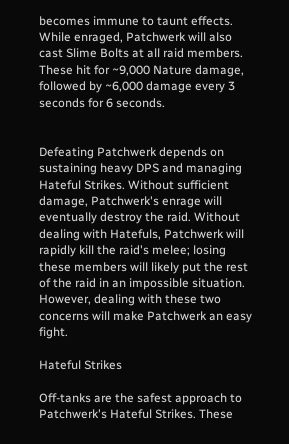becomes immune to taunt effects. While enraged, Patchwerk will also cast Slime Bolts at all raid members. These hit for ~9,000 Nature damage, followed by ~6,000 damage every 3 seconds for 6 seconds.


Defeating Patchwerk depends on sustaining heavy DPS and managing Hateful Strikes. Without sufficient damage, Patchwerk's enrage will eventually destroy the raid. Without dealing with Hatefuls, Patchwerk will rapidly kill the raid's melee; losing these members will likely put the rest of the raid in an impossible situation. However, dealing with these two concerns will make Patchwerk an easy fight.

Hateful Strikes

Off-tanks are the safest approach to Patchwerk's Hateful Strikes. These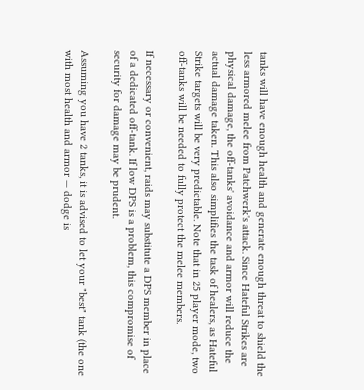tanks will have enough health and generate enough threat to shield the less armored melee from Patchwerk's attack. Since Hateful Strikes are physical damage, the off-tanks' avoidance and armor will reduce the actual damage taken. This also simplifies the task of healers, as Hateful Strike targets will be very predictable. Note that in 25 player mode, two off-tanks will be needed to fully protect the melee members.

If necessary or convenient, raids may substitute a DPS member in place of a dedicated off-tank. If low DPS is a problem, this compromise of security for damage may be prudent.

Assuming you have 2 tanks, it is advised to let your "best" tank (the one with most health and armor — dodge is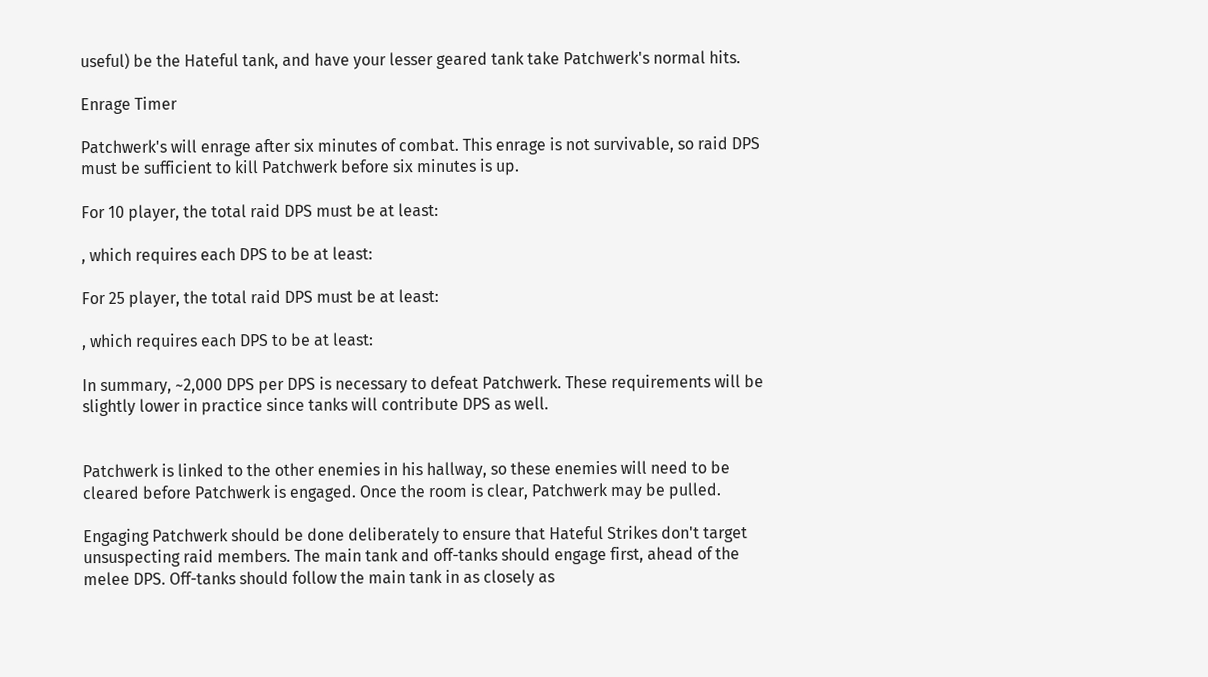useful) be the Hateful tank, and have your lesser geared tank take Patchwerk's normal hits.

Enrage Timer

Patchwerk's will enrage after six minutes of combat. This enrage is not survivable, so raid DPS must be sufficient to kill Patchwerk before six minutes is up.

For 10 player, the total raid DPS must be at least:

, which requires each DPS to be at least:

For 25 player, the total raid DPS must be at least:

, which requires each DPS to be at least:

In summary, ~2,000 DPS per DPS is necessary to defeat Patchwerk. These requirements will be slightly lower in practice since tanks will contribute DPS as well.


Patchwerk is linked to the other enemies in his hallway, so these enemies will need to be cleared before Patchwerk is engaged. Once the room is clear, Patchwerk may be pulled.

Engaging Patchwerk should be done deliberately to ensure that Hateful Strikes don't target unsuspecting raid members. The main tank and off-tanks should engage first, ahead of the melee DPS. Off-tanks should follow the main tank in as closely as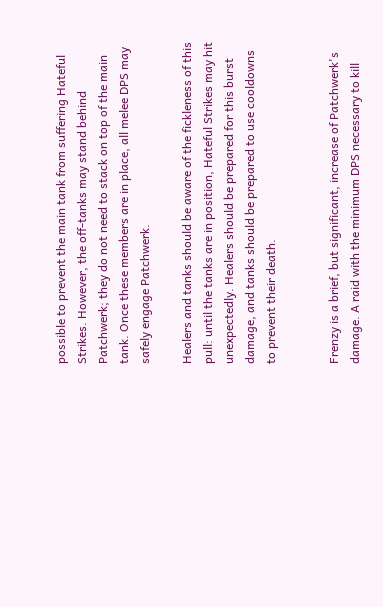possible to prevent the main tank from suffering Hateful Strikes. However, the off-tanks may stand behind Patchwerk; they do not need to stack on top of the main tank. Once these members are in place, all melee DPS may safely engage Patchwerk.

Healers and tanks should be aware of the fickleness of this pull: until the tanks are in position, Hateful Strikes may hit unexpectedly. Healers should be prepared for this burst damage, and tanks should be prepared to use cooldowns to prevent their death.


Frenzy is a brief, but significant, increase of Patchwerk's damage. A raid with the minimum DPS necessary to kill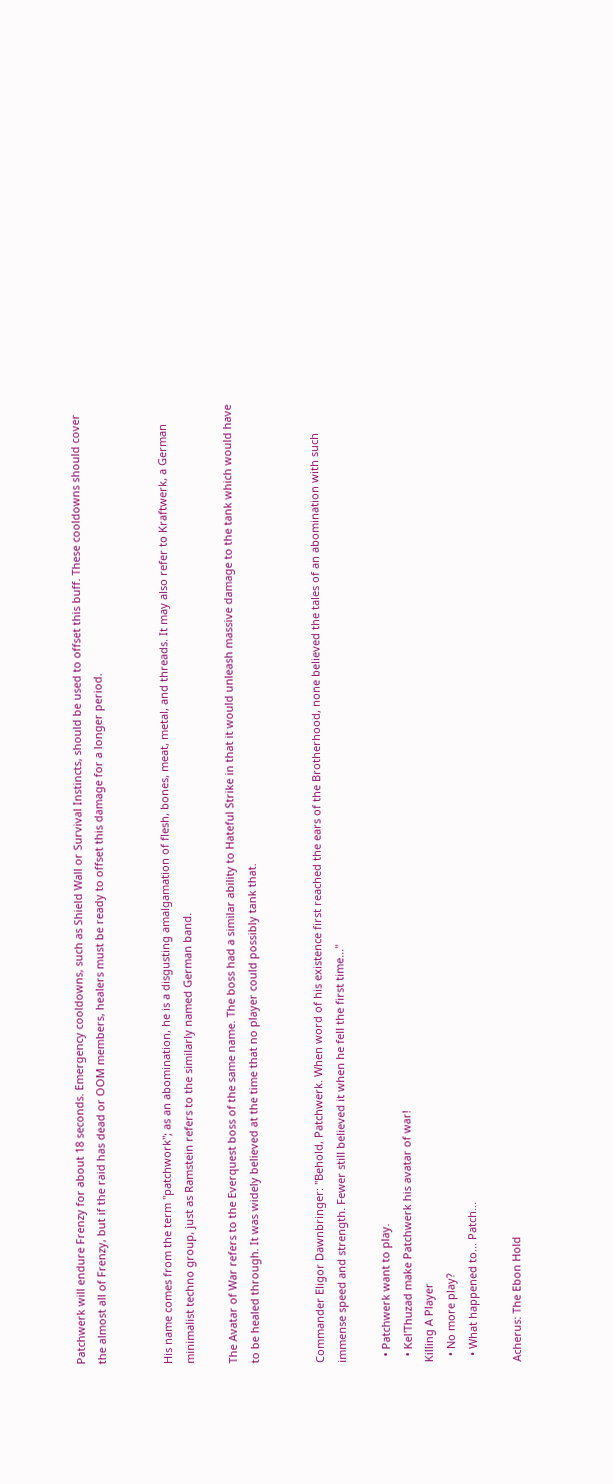Patchwerk will endure Frenzy for about 18 seconds. Emergency cooldowns, such as Shield Wall or Survival Instincts, should be used to offset this buff. These cooldowns should cover the almost all of Frenzy, but if the raid has dead or OOM members, healers must be ready to offset this damage for a longer period.


His name comes from the term "patchwork"; as an abomination, he is a disgusting amalgamation of flesh, bones, meat, metal, and threads. It may also refer to Kraftwerk, a German minimalist techno group, just as Ramstein refers to the similarly named German band.

The Avatar of War refers to the Everquest boss of the same name. The boss had a similar ability to Hateful Strike in that it would unleash massive damage to the tank which would have to be healed through. It was widely believed at the time that no player could possibly tank that.


Commander Eligor Dawnbringer: "Behold, Patchwerk. When word of his existence first reached the ears of the Brotherhood, none believed the tales of an abomination with such immense speed and strength. Fewer still believed it when he fell the first time..."

  • Patchwerk want to play.
  • Kel'Thuzad make Patchwerk his avatar of war!
Killing A Player
  • No more play?
  • What happened to... Patch...

Acherus: The Ebon Hold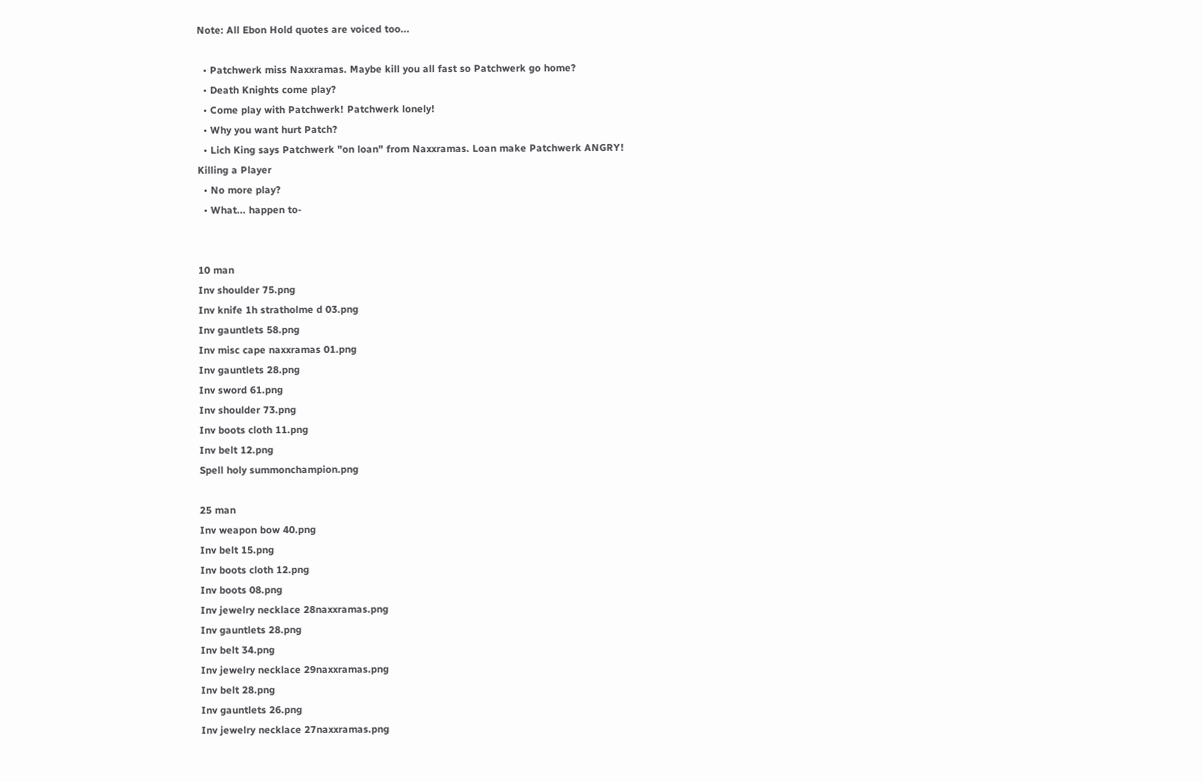Note: All Ebon Hold quotes are voiced too...

  • Patchwerk miss Naxxramas. Maybe kill you all fast so Patchwerk go home?
  • Death Knights come play?
  • Come play with Patchwerk! Patchwerk lonely!
  • Why you want hurt Patch?
  • Lich King says Patchwerk "on loan" from Naxxramas. Loan make Patchwerk ANGRY!
Killing a Player
  • No more play?
  • What... happen to-


10 man
Inv shoulder 75.png
Inv knife 1h stratholme d 03.png
Inv gauntlets 58.png
Inv misc cape naxxramas 01.png
Inv gauntlets 28.png
Inv sword 61.png
Inv shoulder 73.png
Inv boots cloth 11.png
Inv belt 12.png
Spell holy summonchampion.png

25 man
Inv weapon bow 40.png
Inv belt 15.png
Inv boots cloth 12.png
Inv boots 08.png
Inv jewelry necklace 28naxxramas.png
Inv gauntlets 28.png
Inv belt 34.png
Inv jewelry necklace 29naxxramas.png
Inv belt 28.png
Inv gauntlets 26.png
Inv jewelry necklace 27naxxramas.png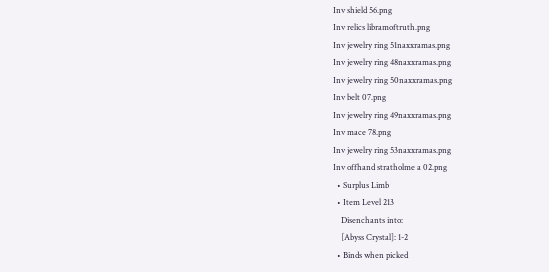Inv shield 56.png
Inv relics libramoftruth.png
Inv jewelry ring 51naxxramas.png
Inv jewelry ring 48naxxramas.png
Inv jewelry ring 50naxxramas.png
Inv belt 07.png
Inv jewelry ring 49naxxramas.png
Inv mace 78.png
Inv jewelry ring 53naxxramas.png
Inv offhand stratholme a 02.png
  • Surplus Limb
  • Item Level 213
    Disenchants into:
    [Abyss Crystal]: 1-2
  • Binds when picked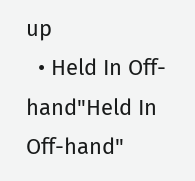up
  • Held In Off-hand"Held In Off-hand"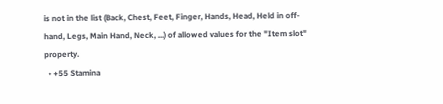is not in the list (Back, Chest, Feet, Finger, Hands, Head, Held in off-hand, Legs, Main Hand, Neck, ...) of allowed values for the "Item slot" property.
  • +55 Stamina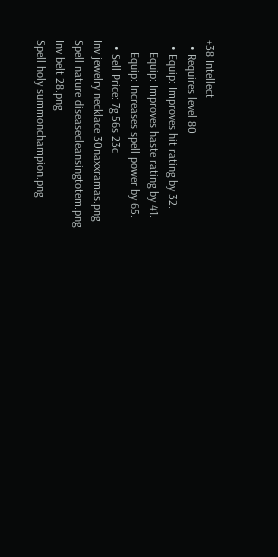+38 Intellect
  • Requires level 80
  • Equip: Improves hit rating by 32.
    Equip: Improves haste rating by 41.
    Equip: Increases spell power by 65.
  • Sell Price: 7g 56s 23c
Inv jewelry necklace 30naxxramas.png
Spell nature diseasecleansingtotem.png
Inv belt 28.png
Spell holy summonchampion.png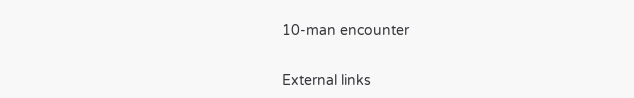10-man encounter


External links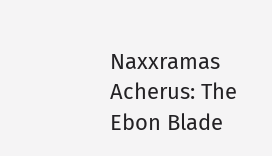Naxxramas Acherus: The Ebon Blade